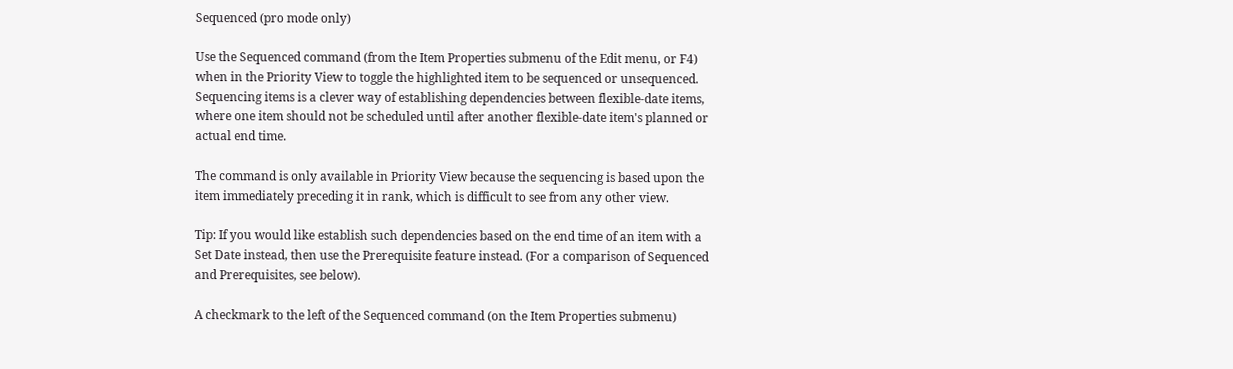Sequenced (pro mode only)

Use the Sequenced command (from the Item Properties submenu of the Edit menu, or F4) when in the Priority View to toggle the highlighted item to be sequenced or unsequenced. Sequencing items is a clever way of establishing dependencies between flexible-date items, where one item should not be scheduled until after another flexible-date item's planned or actual end time.

The command is only available in Priority View because the sequencing is based upon the item immediately preceding it in rank, which is difficult to see from any other view.

Tip: If you would like establish such dependencies based on the end time of an item with a Set Date instead, then use the Prerequisite feature instead. (For a comparison of Sequenced and Prerequisites, see below).

A checkmark to the left of the Sequenced command (on the Item Properties submenu)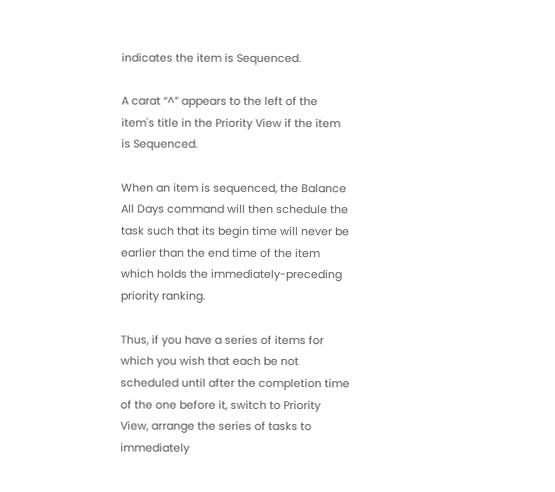indicates the item is Sequenced.

A carat “^” appears to the left of the item's title in the Priority View if the item is Sequenced.

When an item is sequenced, the Balance All Days command will then schedule the task such that its begin time will never be earlier than the end time of the item which holds the immediately-preceding priority ranking.

Thus, if you have a series of items for which you wish that each be not scheduled until after the completion time of the one before it, switch to Priority View, arrange the series of tasks to immediately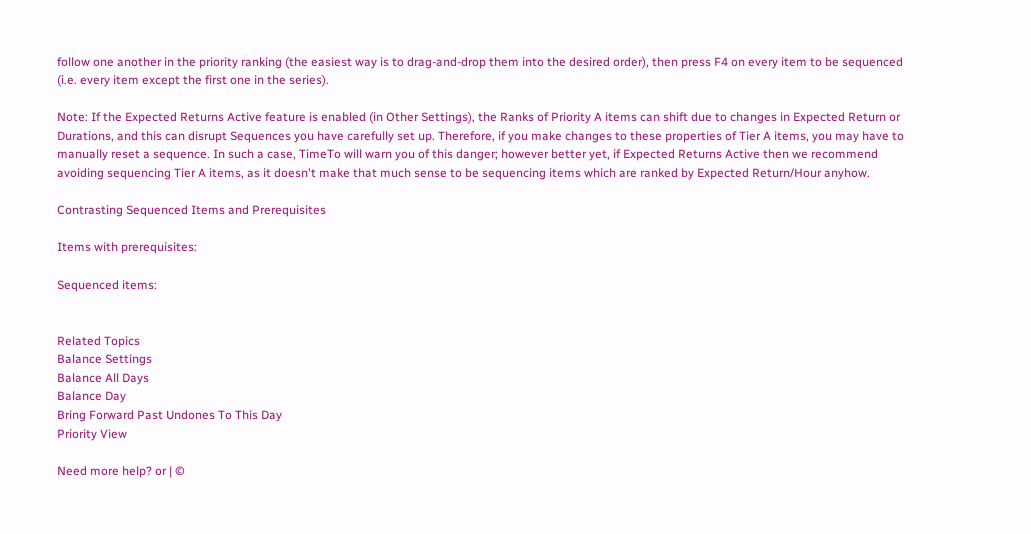follow one another in the priority ranking (the easiest way is to drag-and-drop them into the desired order), then press F4 on every item to be sequenced (i.e. every item except the first one in the series).

Note: If the Expected Returns Active feature is enabled (in Other Settings), the Ranks of Priority A items can shift due to changes in Expected Return or Durations, and this can disrupt Sequences you have carefully set up. Therefore, if you make changes to these properties of Tier A items, you may have to manually reset a sequence. In such a case, TimeTo will warn you of this danger; however better yet, if Expected Returns Active then we recommend avoiding sequencing Tier A items, as it doesn't make that much sense to be sequencing items which are ranked by Expected Return/Hour anyhow.

Contrasting Sequenced Items and Prerequisites

Items with prerequisites:

Sequenced items:


Related Topics
Balance Settings
Balance All Days
Balance Day
Bring Forward Past Undones To This Day
Priority View

Need more help? or | ©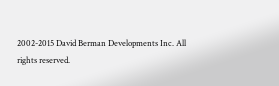2002-2015 David Berman Developments Inc. All rights reserved.